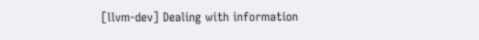[llvm-dev] Dealing with information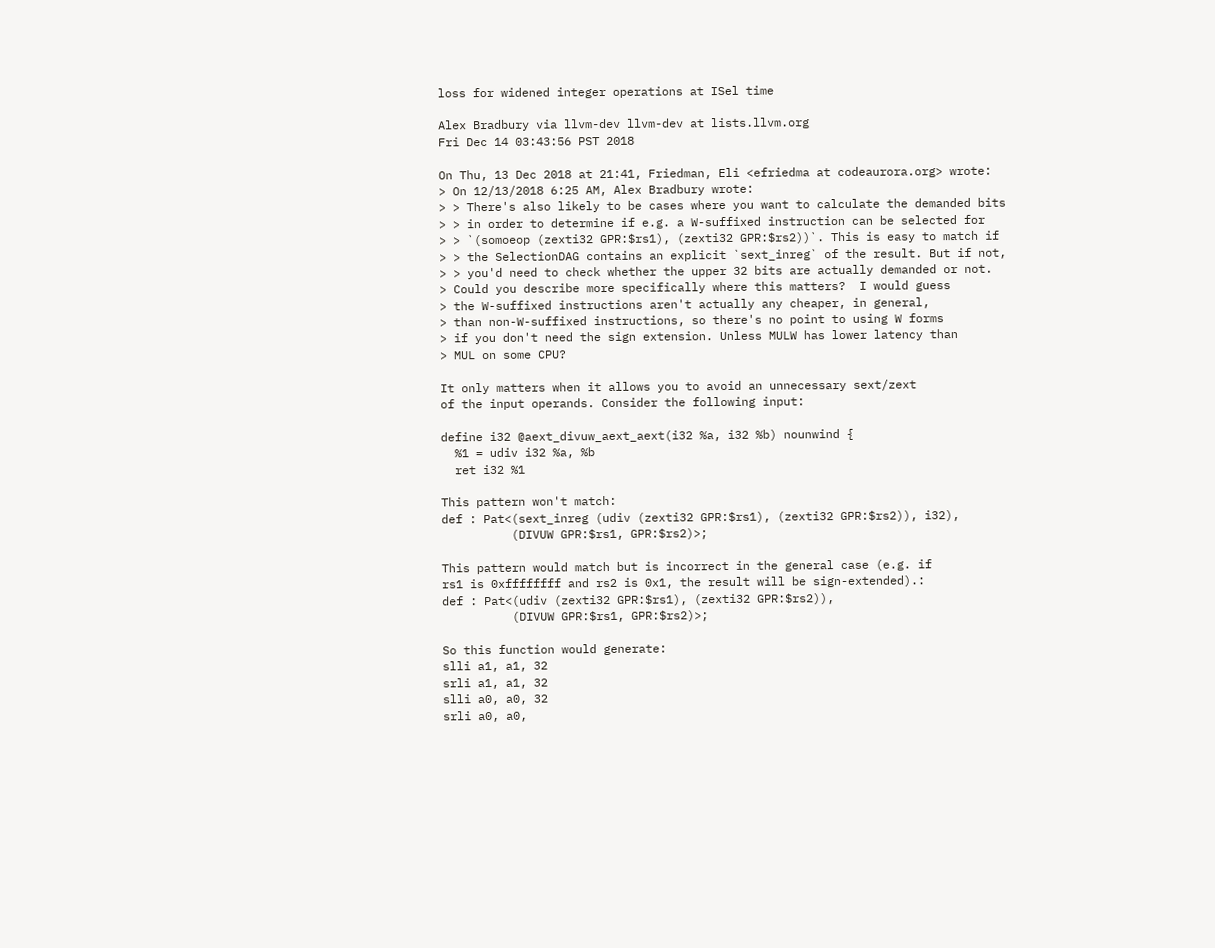loss for widened integer operations at ISel time

Alex Bradbury via llvm-dev llvm-dev at lists.llvm.org
Fri Dec 14 03:43:56 PST 2018

On Thu, 13 Dec 2018 at 21:41, Friedman, Eli <efriedma at codeaurora.org> wrote:
> On 12/13/2018 6:25 AM, Alex Bradbury wrote:
> > There's also likely to be cases where you want to calculate the demanded bits
> > in order to determine if e.g. a W-suffixed instruction can be selected for
> > `(somoeop (zexti32 GPR:$rs1), (zexti32 GPR:$rs2))`. This is easy to match if
> > the SelectionDAG contains an explicit `sext_inreg` of the result. But if not,
> > you'd need to check whether the upper 32 bits are actually demanded or not.
> Could you describe more specifically where this matters?  I would guess
> the W-suffixed instructions aren't actually any cheaper, in general,
> than non-W-suffixed instructions, so there's no point to using W forms
> if you don't need the sign extension. Unless MULW has lower latency than
> MUL on some CPU?

It only matters when it allows you to avoid an unnecessary sext/zext
of the input operands. Consider the following input:

define i32 @aext_divuw_aext_aext(i32 %a, i32 %b) nounwind {
  %1 = udiv i32 %a, %b
  ret i32 %1

This pattern won't match:
def : Pat<(sext_inreg (udiv (zexti32 GPR:$rs1), (zexti32 GPR:$rs2)), i32),
          (DIVUW GPR:$rs1, GPR:$rs2)>;

This pattern would match but is incorrect in the general case (e.g. if
rs1 is 0xffffffff and rs2 is 0x1, the result will be sign-extended).:
def : Pat<(udiv (zexti32 GPR:$rs1), (zexti32 GPR:$rs2)),
          (DIVUW GPR:$rs1, GPR:$rs2)>;

So this function would generate:
slli a1, a1, 32
srli a1, a1, 32
slli a0, a0, 32
srli a0, a0,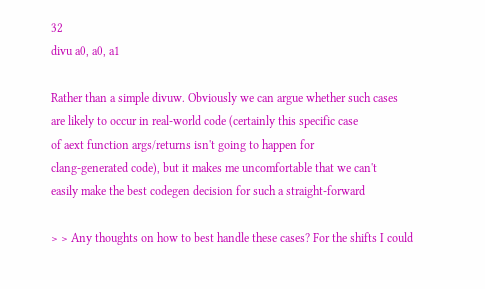32
divu a0, a0, a1

Rather than a simple divuw. Obviously we can argue whether such cases
are likely to occur in real-world code (certainly this specific case
of aext function args/returns isn't going to happen for
clang-generated code), but it makes me uncomfortable that we can't
easily make the best codegen decision for such a straight-forward

> > Any thoughts on how to best handle these cases? For the shifts I could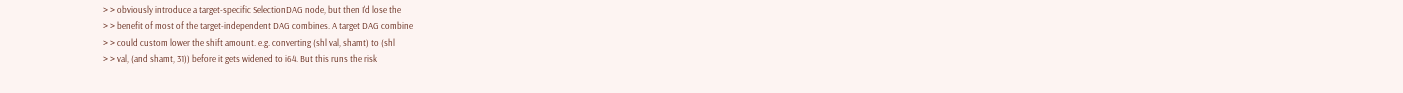> > obviously introduce a target-specific SelectionDAG node, but then I'd lose the
> > benefit of most of the target-independent DAG combines. A target DAG combine
> > could custom lower the shift amount. e.g. converting (shl val, shamt) to (shl
> > val, (and shamt, 31)) before it gets widened to i64. But this runs the risk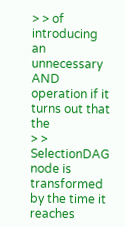> > of introducing an unnecessary AND operation if it turns out that the
> > SelectionDAG node is transformed by the time it reaches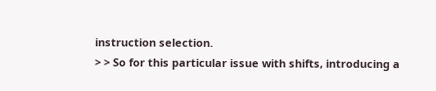instruction selection.
> > So for this particular issue with shifts, introducing a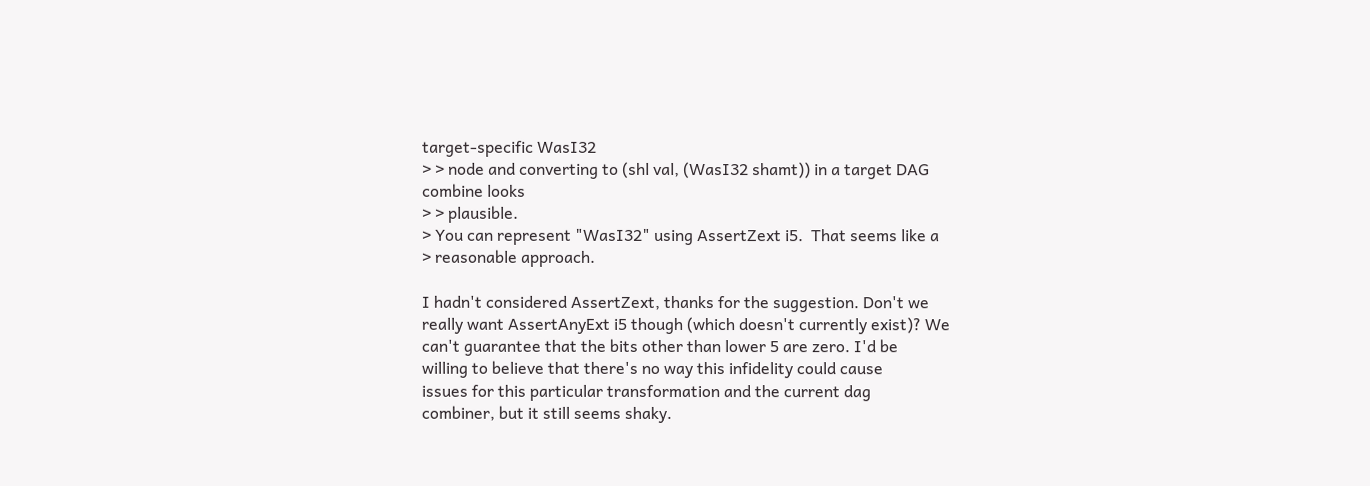target-specific WasI32
> > node and converting to (shl val, (WasI32 shamt)) in a target DAG combine looks
> > plausible.
> You can represent "WasI32" using AssertZext i5.  That seems like a
> reasonable approach.

I hadn't considered AssertZext, thanks for the suggestion. Don't we
really want AssertAnyExt i5 though (which doesn't currently exist)? We
can't guarantee that the bits other than lower 5 are zero. I'd be
willing to believe that there's no way this infidelity could cause
issues for this particular transformation and the current dag
combiner, but it still seems shaky.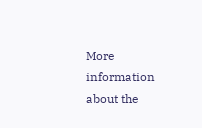More information about the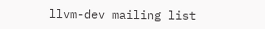llvm-dev mailing list